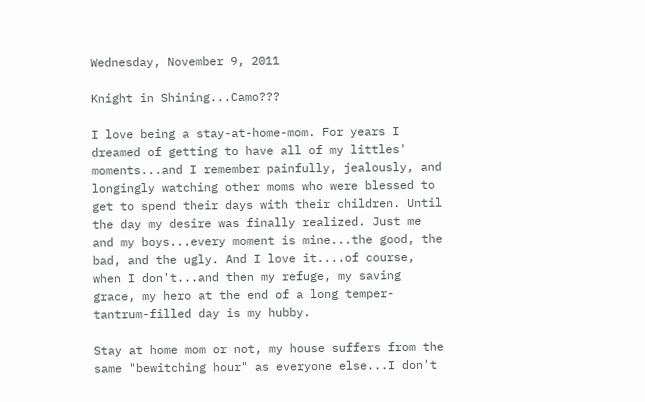Wednesday, November 9, 2011

Knight in Shining...Camo???

I love being a stay-at-home-mom. For years I dreamed of getting to have all of my littles' moments...and I remember painfully, jealously, and longingly watching other moms who were blessed to get to spend their days with their children. Until the day my desire was finally realized. Just me and my boys...every moment is mine...the good, the bad, and the ugly. And I love it....of course, when I don't...and then my refuge, my saving grace, my hero at the end of a long temper-tantrum-filled day is my hubby.

Stay at home mom or not, my house suffers from the same "bewitching hour" as everyone else...I don't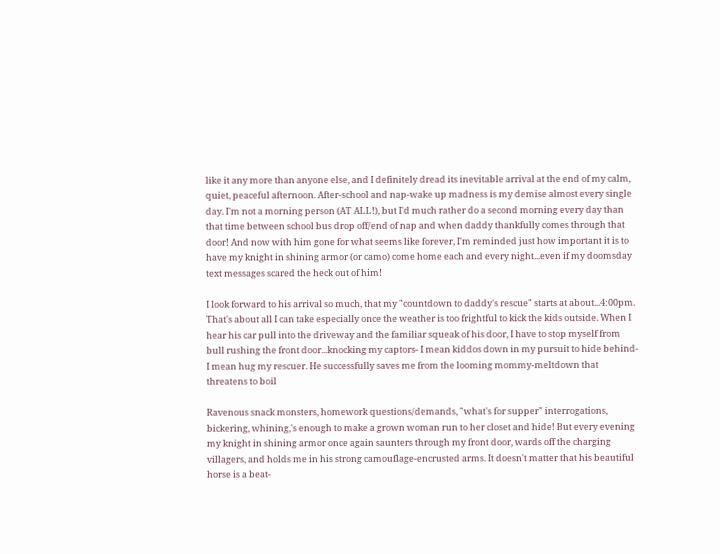like it any more than anyone else, and I definitely dread its inevitable arrival at the end of my calm, quiet, peaceful afternoon. After-school and nap-wake up madness is my demise almost every single day. I'm not a morning person (AT ALL!), but I'd much rather do a second morning every day than that time between school bus drop off/end of nap and when daddy thankfully comes through that door! And now with him gone for what seems like forever, I'm reminded just how important it is to have my knight in shining armor (or camo) come home each and every night...even if my doomsday text messages scared the heck out of him!

I look forward to his arrival so much, that my "countdown to daddy's rescue" starts at about...4:00pm. That's about all I can take especially once the weather is too frightful to kick the kids outside. When I hear his car pull into the driveway and the familiar squeak of his door, I have to stop myself from bull rushing the front door...knocking my captors- I mean kiddos down in my pursuit to hide behind- I mean hug my rescuer. He successfully saves me from the looming mommy-meltdown that threatens to boil

Ravenous snack monsters, homework questions/demands, "what's for supper" interrogations, bickering, whining,'s enough to make a grown woman run to her closet and hide! But every evening my knight in shining armor once again saunters through my front door, wards off the charging villagers, and holds me in his strong camouflage-encrusted arms. It doesn't matter that his beautiful horse is a beat-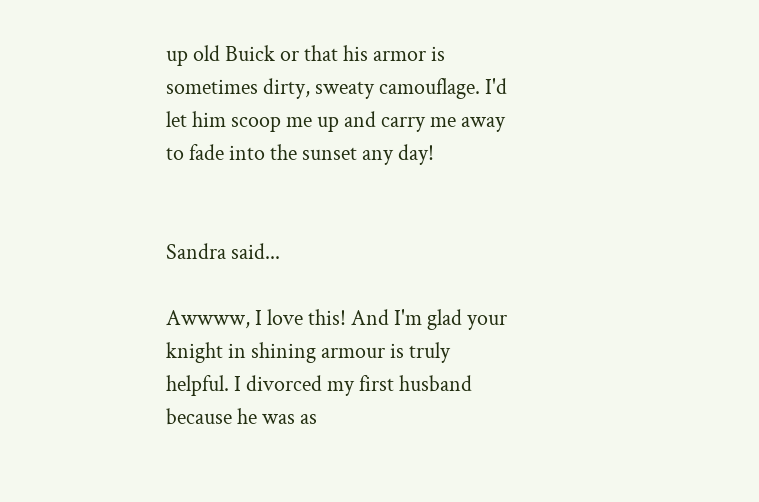up old Buick or that his armor is sometimes dirty, sweaty camouflage. I'd let him scoop me up and carry me away to fade into the sunset any day!


Sandra said...

Awwww, I love this! And I'm glad your knight in shining armour is truly helpful. I divorced my first husband because he was as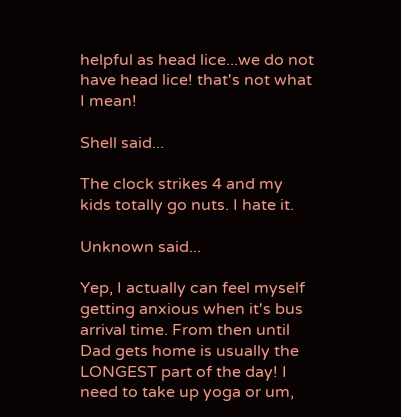helpful as head lice...we do not have head lice! that's not what I mean!

Shell said...

The clock strikes 4 and my kids totally go nuts. I hate it.

Unknown said...

Yep, I actually can feel myself getting anxious when it's bus arrival time. From then until Dad gets home is usually the LONGEST part of the day! I need to take up yoga or um,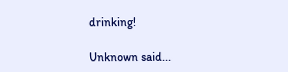drinking!

Unknown said...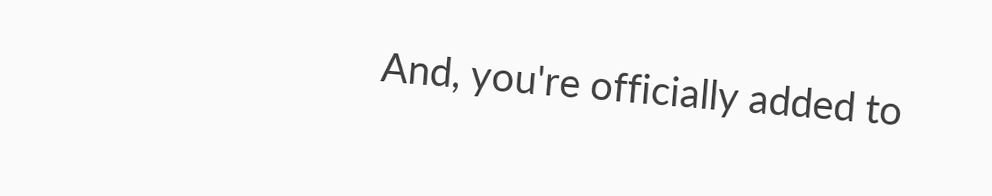And, you're officially added to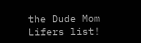the Dude Mom Lifers list!